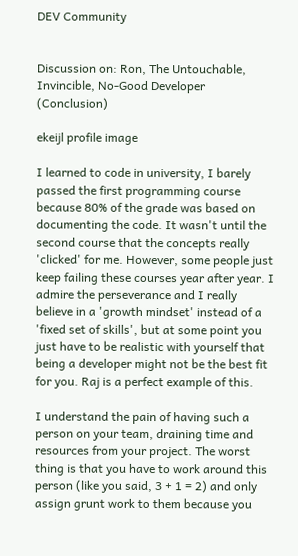DEV Community


Discussion on: Ron, The Untouchable, Invincible, No-Good Developer (Conclusion)

ekeijl profile image

I learned to code in university, I barely passed the first programming course because 80% of the grade was based on documenting the code. It wasn't until the second course that the concepts really 'clicked' for me. However, some people just keep failing these courses year after year. I admire the perseverance and I really believe in a 'growth mindset' instead of a 'fixed set of skills', but at some point you just have to be realistic with yourself that being a developer might not be the best fit for you. Raj is a perfect example of this.

I understand the pain of having such a person on your team, draining time and resources from your project. The worst thing is that you have to work around this person (like you said, 3 + 1 = 2) and only assign grunt work to them because you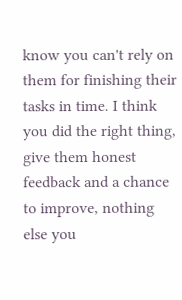know you can't rely on them for finishing their tasks in time. I think you did the right thing, give them honest feedback and a chance to improve, nothing else you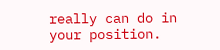really can do in your position.